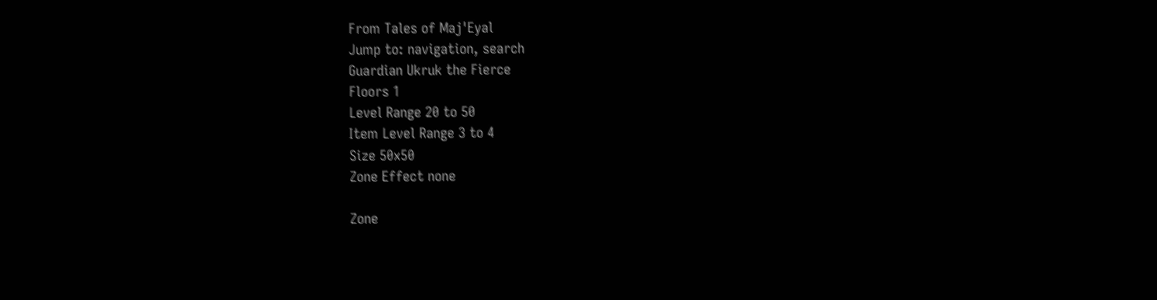From Tales of Maj'Eyal
Jump to: navigation, search
Guardian Ukruk the Fierce
Floors 1
Level Range 20 to 50
Item Level Range 3 to 4
Size 50x50
Zone Effect none

Zone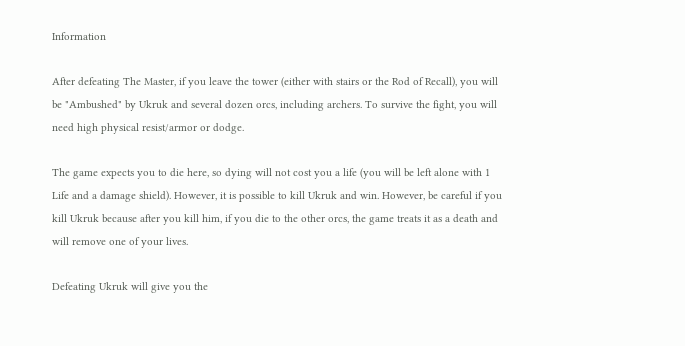Information

After defeating The Master, if you leave the tower (either with stairs or the Rod of Recall), you will be "Ambushed" by Ukruk and several dozen orcs, including archers. To survive the fight, you will need high physical resist/armor or dodge.

The game expects you to die here, so dying will not cost you a life (you will be left alone with 1 Life and a damage shield). However, it is possible to kill Ukruk and win. However, be careful if you kill Ukruk because after you kill him, if you die to the other orcs, the game treats it as a death and will remove one of your lives.

Defeating Ukruk will give you the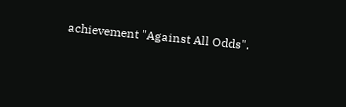achievement "Against All Odds".